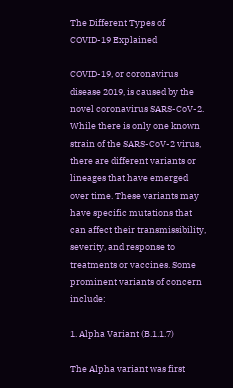The Different Types of COVID-19 Explained

COVID-19, or coronavirus disease 2019, is caused by the novel coronavirus SARS-CoV-2. While there is only one known strain of the SARS-CoV-2 virus, there are different variants or lineages that have emerged over time. These variants may have specific mutations that can affect their transmissibility, severity, and response to treatments or vaccines. Some prominent variants of concern include:

1. Alpha Variant (B.1.1.7)

The Alpha variant was first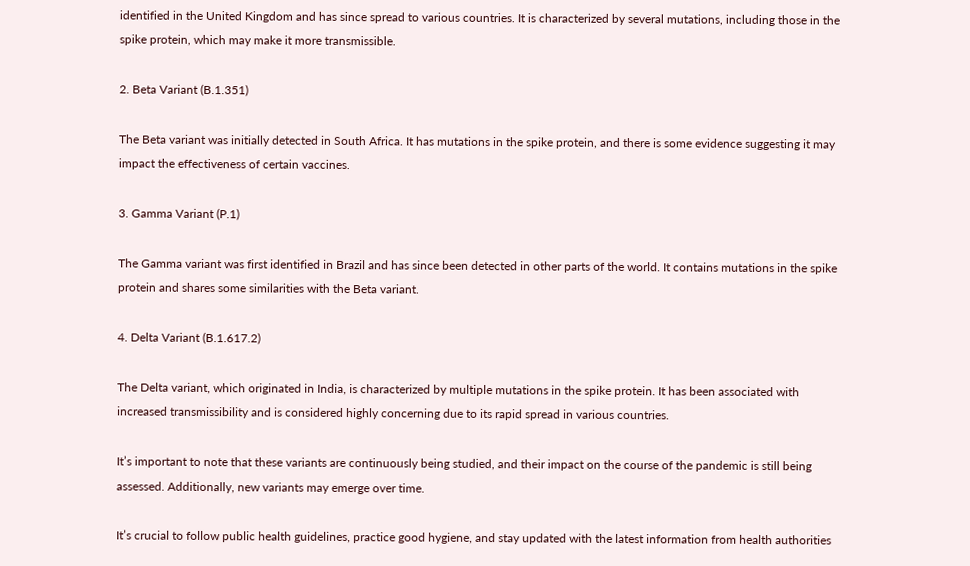identified in the United Kingdom and has since spread to various countries. It is characterized by several mutations, including those in the spike protein, which may make it more transmissible.

2. Beta Variant (B.1.351)

The Beta variant was initially detected in South Africa. It has mutations in the spike protein, and there is some evidence suggesting it may impact the effectiveness of certain vaccines.

3. Gamma Variant (P.1)

The Gamma variant was first identified in Brazil and has since been detected in other parts of the world. It contains mutations in the spike protein and shares some similarities with the Beta variant.

4. Delta Variant (B.1.617.2)

The Delta variant, which originated in India, is characterized by multiple mutations in the spike protein. It has been associated with increased transmissibility and is considered highly concerning due to its rapid spread in various countries.

It’s important to note that these variants are continuously being studied, and their impact on the course of the pandemic is still being assessed. Additionally, new variants may emerge over time.

It’s crucial to follow public health guidelines, practice good hygiene, and stay updated with the latest information from health authorities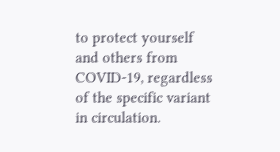to protect yourself and others from COVID-19, regardless of the specific variant in circulation.